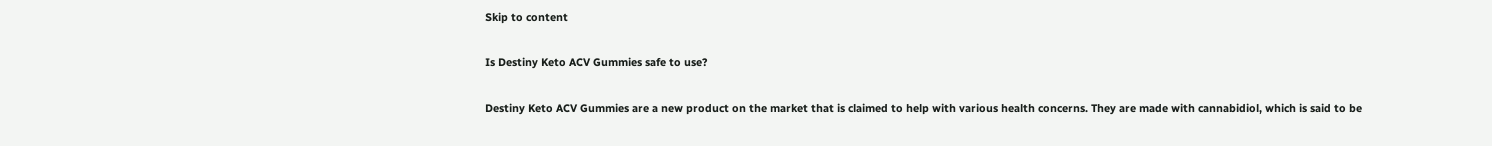Skip to content

Is Destiny Keto ACV Gummies safe to use?

Destiny Keto ACV Gummies are a new product on the market that is claimed to help with various health concerns. They are made with cannabidiol, which is said to be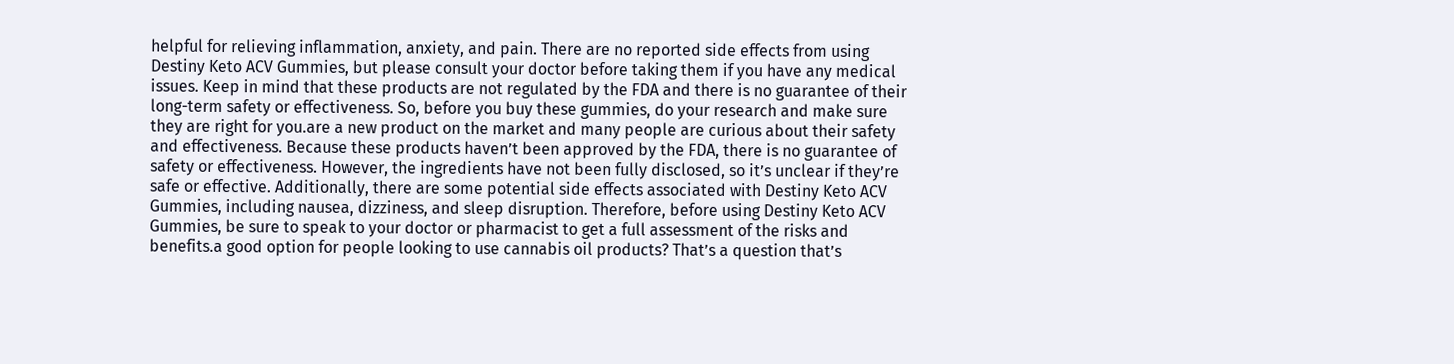helpful for relieving inflammation, anxiety, and pain. There are no reported side effects from using Destiny Keto ACV Gummies, but please consult your doctor before taking them if you have any medical issues. Keep in mind that these products are not regulated by the FDA and there is no guarantee of their long-term safety or effectiveness. So, before you buy these gummies, do your research and make sure they are right for you.are a new product on the market and many people are curious about their safety and effectiveness. Because these products haven’t been approved by the FDA, there is no guarantee of safety or effectiveness. However, the ingredients have not been fully disclosed, so it’s unclear if they’re safe or effective. Additionally, there are some potential side effects associated with Destiny Keto ACV Gummies, including nausea, dizziness, and sleep disruption. Therefore, before using Destiny Keto ACV Gummies, be sure to speak to your doctor or pharmacist to get a full assessment of the risks and benefits.a good option for people looking to use cannabis oil products? That’s a question that’s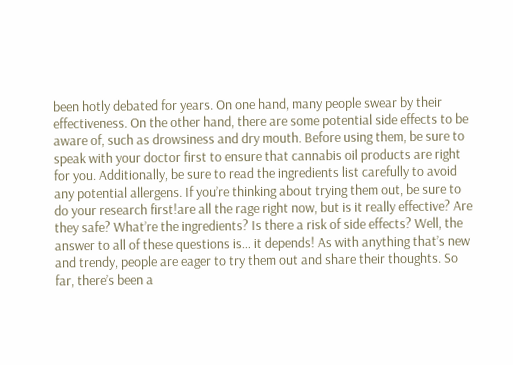been hotly debated for years. On one hand, many people swear by their effectiveness. On the other hand, there are some potential side effects to be aware of, such as drowsiness and dry mouth. Before using them, be sure to speak with your doctor first to ensure that cannabis oil products are right for you. Additionally, be sure to read the ingredients list carefully to avoid any potential allergens. If you’re thinking about trying them out, be sure to do your research first!are all the rage right now, but is it really effective? Are they safe? What’re the ingredients? Is there a risk of side effects? Well, the answer to all of these questions is… it depends! As with anything that’s new and trendy, people are eager to try them out and share their thoughts. So far, there’s been a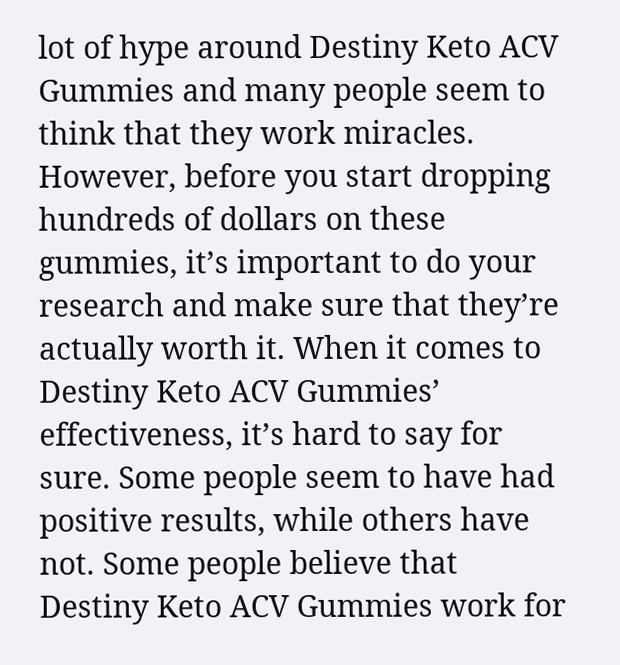lot of hype around Destiny Keto ACV Gummies and many people seem to think that they work miracles. However, before you start dropping hundreds of dollars on these gummies, it’s important to do your research and make sure that they’re actually worth it. When it comes to Destiny Keto ACV Gummies’ effectiveness, it’s hard to say for sure. Some people seem to have had positive results, while others have not. Some people believe that Destiny Keto ACV Gummies work for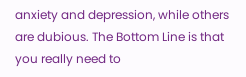anxiety and depression, while others are dubious. The Bottom Line is that you really need to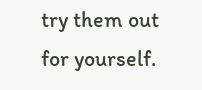try them out for yourself.